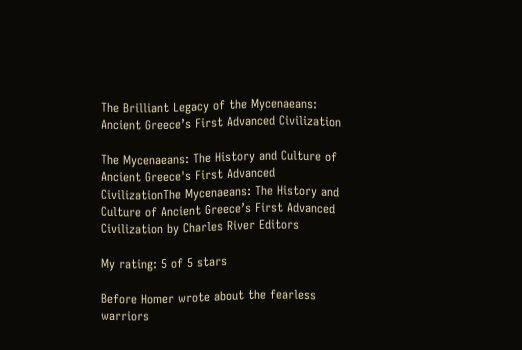The Brilliant Legacy of the Mycenaeans: Ancient Greece’s First Advanced Civilization

The Mycenaeans: The History and Culture of Ancient Greece's First Advanced CivilizationThe Mycenaeans: The History and Culture of Ancient Greece’s First Advanced Civilization by Charles River Editors

My rating: 5 of 5 stars

Before Homer wrote about the fearless warriors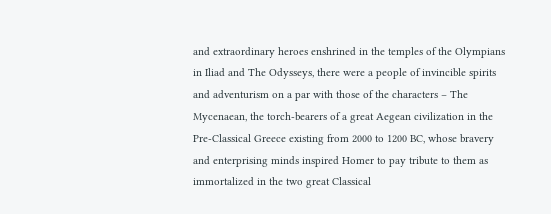and extraordinary heroes enshrined in the temples of the Olympians in Iliad and The Odysseys, there were a people of invincible spirits and adventurism on a par with those of the characters – The Mycenaean, the torch-bearers of a great Aegean civilization in the Pre-Classical Greece existing from 2000 to 1200 BC, whose bravery and enterprising minds inspired Homer to pay tribute to them as immortalized in the two great Classical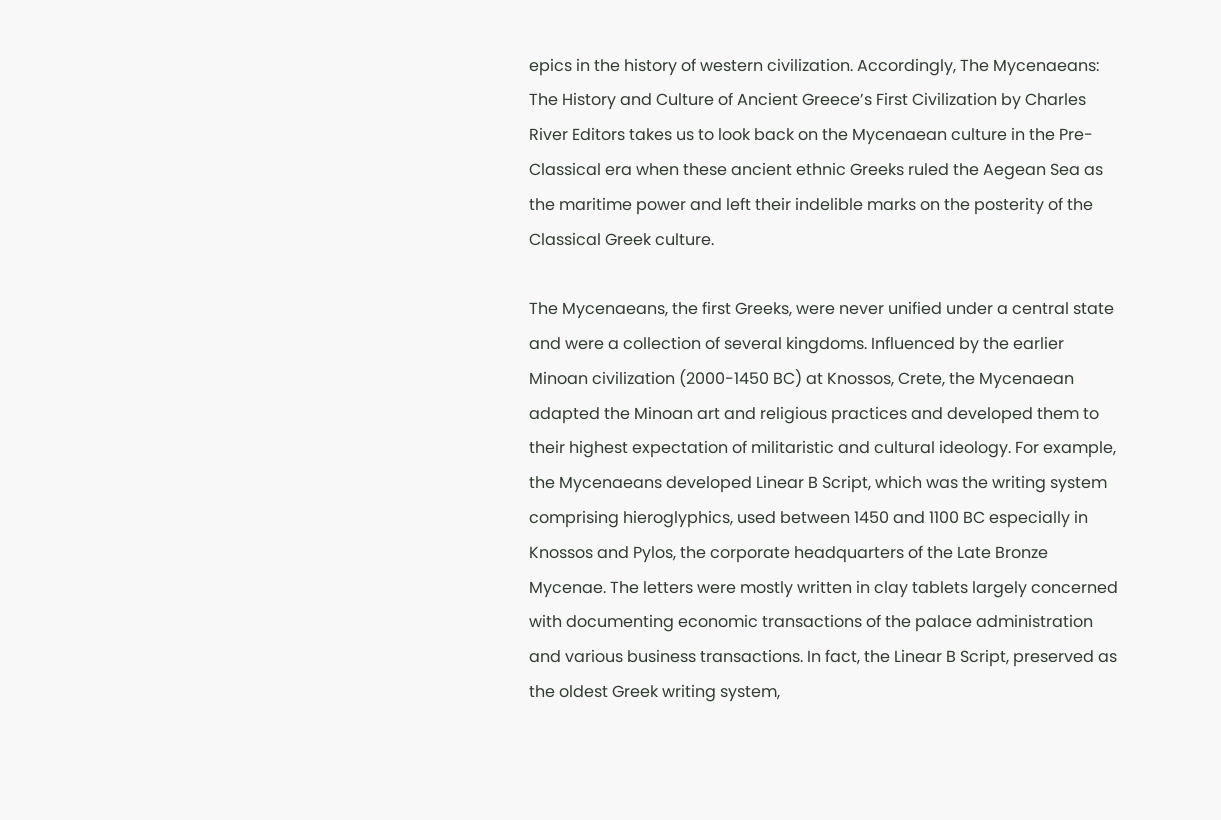epics in the history of western civilization. Accordingly, The Mycenaeans: The History and Culture of Ancient Greece’s First Civilization by Charles River Editors takes us to look back on the Mycenaean culture in the Pre-Classical era when these ancient ethnic Greeks ruled the Aegean Sea as the maritime power and left their indelible marks on the posterity of the Classical Greek culture.

The Mycenaeans, the first Greeks, were never unified under a central state and were a collection of several kingdoms. Influenced by the earlier Minoan civilization (2000-1450 BC) at Knossos, Crete, the Mycenaean adapted the Minoan art and religious practices and developed them to their highest expectation of militaristic and cultural ideology. For example, the Mycenaeans developed Linear B Script, which was the writing system comprising hieroglyphics, used between 1450 and 1100 BC especially in Knossos and Pylos, the corporate headquarters of the Late Bronze Mycenae. The letters were mostly written in clay tablets largely concerned with documenting economic transactions of the palace administration and various business transactions. In fact, the Linear B Script, preserved as the oldest Greek writing system,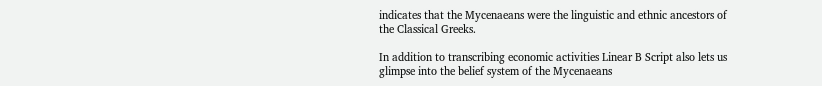indicates that the Mycenaeans were the linguistic and ethnic ancestors of the Classical Greeks.

In addition to transcribing economic activities Linear B Script also lets us glimpse into the belief system of the Mycenaeans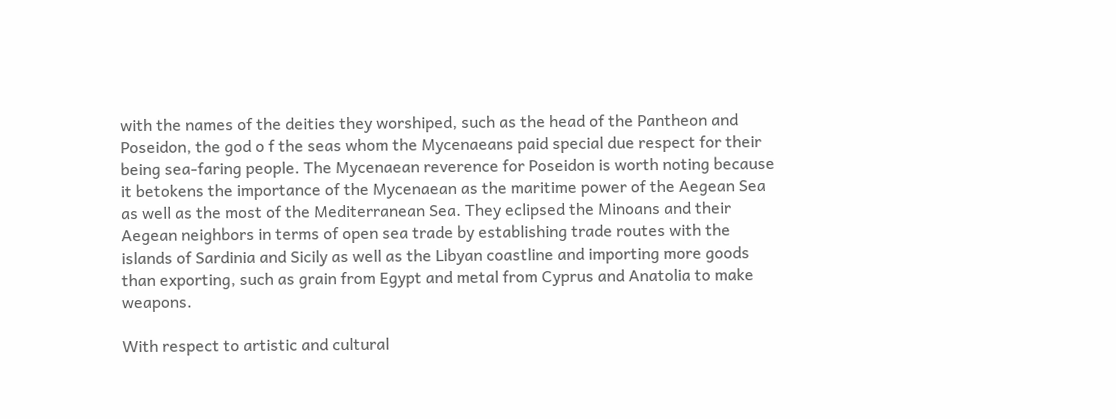with the names of the deities they worshiped, such as the head of the Pantheon and Poseidon, the god o f the seas whom the Mycenaeans paid special due respect for their being sea-faring people. The Mycenaean reverence for Poseidon is worth noting because it betokens the importance of the Mycenaean as the maritime power of the Aegean Sea as well as the most of the Mediterranean Sea. They eclipsed the Minoans and their Aegean neighbors in terms of open sea trade by establishing trade routes with the islands of Sardinia and Sicily as well as the Libyan coastline and importing more goods than exporting, such as grain from Egypt and metal from Cyprus and Anatolia to make weapons.

With respect to artistic and cultural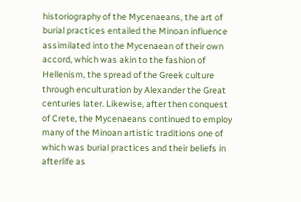historiography of the Mycenaeans, the art of burial practices entailed the Minoan influence assimilated into the Mycenaean of their own accord, which was akin to the fashion of Hellenism, the spread of the Greek culture through enculturation by Alexander the Great centuries later. Likewise, after then conquest of Crete, the Mycenaeans continued to employ many of the Minoan artistic traditions one of which was burial practices and their beliefs in afterlife as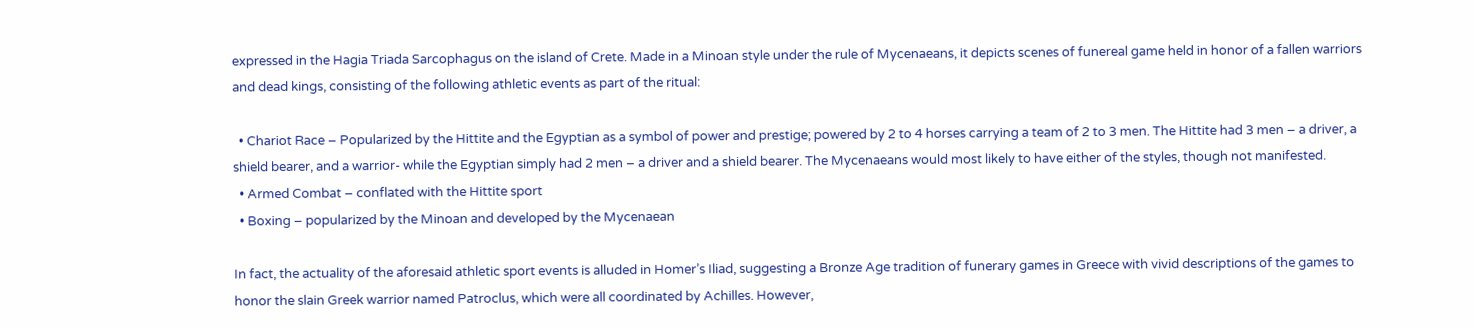expressed in the Hagia Triada Sarcophagus on the island of Crete. Made in a Minoan style under the rule of Mycenaeans, it depicts scenes of funereal game held in honor of a fallen warriors and dead kings, consisting of the following athletic events as part of the ritual:

  • Chariot Race – Popularized by the Hittite and the Egyptian as a symbol of power and prestige; powered by 2 to 4 horses carrying a team of 2 to 3 men. The Hittite had 3 men – a driver, a shield bearer, and a warrior- while the Egyptian simply had 2 men – a driver and a shield bearer. The Mycenaeans would most likely to have either of the styles, though not manifested.
  • Armed Combat – conflated with the Hittite sport
  • Boxing – popularized by the Minoan and developed by the Mycenaean

In fact, the actuality of the aforesaid athletic sport events is alluded in Homer’s Iliad, suggesting a Bronze Age tradition of funerary games in Greece with vivid descriptions of the games to honor the slain Greek warrior named Patroclus, which were all coordinated by Achilles. However,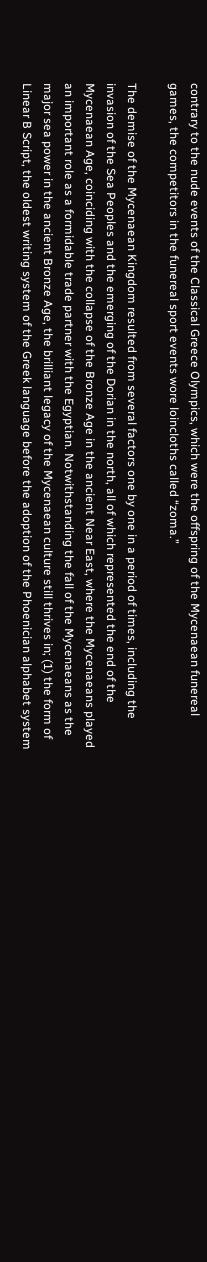contrary to the nude events of the Classical Greece Olympics, which were the offspring of the Mycenaean funereal games, the competitors in the funereal sport events wore loincloths called “zoma.”

The demise of the Mycenaean Kingdom resulted from several factors one by one in a period of times, including the invasion of the Sea Peoples and the emerging of the Dorian in the north, all of which represented the end of the Mycenaean Age, coinciding with the collapse of the Bronze Age in the ancient Near East, where the Mycenaeans played an important role as a formidable trade partner with the Egyptian. Notwithstanding the fall of the Mycenaeans as the major sea power in the ancient Bronze Age, the brilliant legacy of the Mycenaean culture still thrives in; (1) the form of Linear B Script, the oldest writing system of the Greek language before the adoption of the Phoenician alphabet system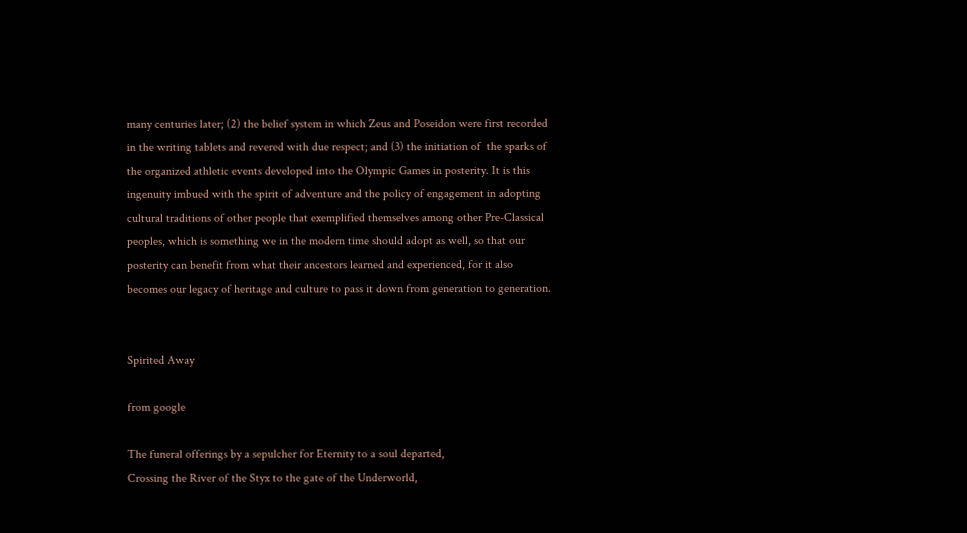many centuries later; (2) the belief system in which Zeus and Poseidon were first recorded in the writing tablets and revered with due respect; and (3) the initiation of  the sparks of the organized athletic events developed into the Olympic Games in posterity. It is this ingenuity imbued with the spirit of adventure and the policy of engagement in adopting cultural traditions of other people that exemplified themselves among other Pre-Classical peoples, which is something we in the modern time should adopt as well, so that our posterity can benefit from what their ancestors learned and experienced, for it also becomes our legacy of heritage and culture to pass it down from generation to generation.


Spirited Away

from google

The funeral offerings by a sepulcher for Eternity to a soul departed,
Crossing the River of the Styx to the gate of the Underworld,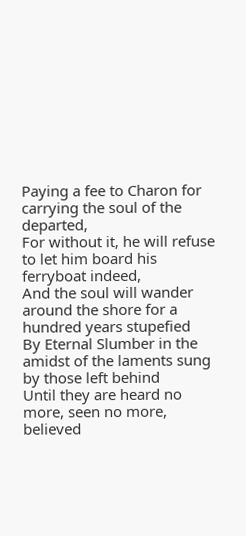Paying a fee to Charon for carrying the soul of the departed,
For without it, he will refuse to let him board his ferryboat indeed,
And the soul will wander around the shore for a hundred years stupefied
By Eternal Slumber in the amidst of the laments sung by those left behind
Until they are heard no more, seen no more, believed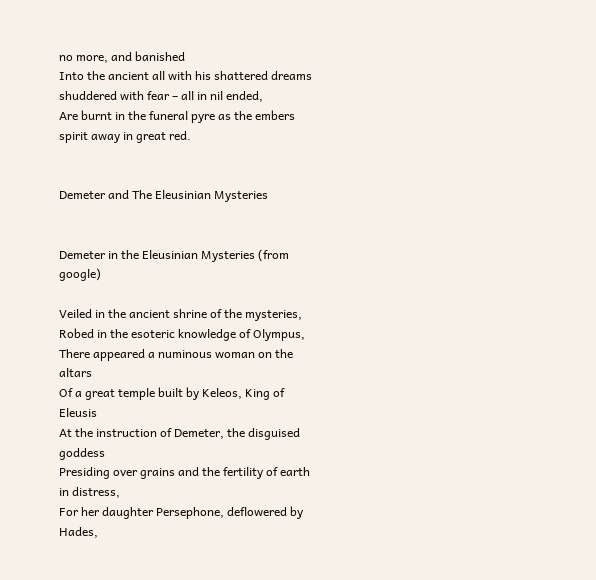no more, and banished
Into the ancient all with his shattered dreams shuddered with fear – all in nil ended,
Are burnt in the funeral pyre as the embers spirit away in great red.


Demeter and The Eleusinian Mysteries


Demeter in the Eleusinian Mysteries (from google)

Veiled in the ancient shrine of the mysteries,
Robed in the esoteric knowledge of Olympus,
There appeared a numinous woman on the altars
Of a great temple built by Keleos, King of Eleusis
At the instruction of Demeter, the disguised goddess
Presiding over grains and the fertility of earth in distress,
For her daughter Persephone, deflowered by Hades,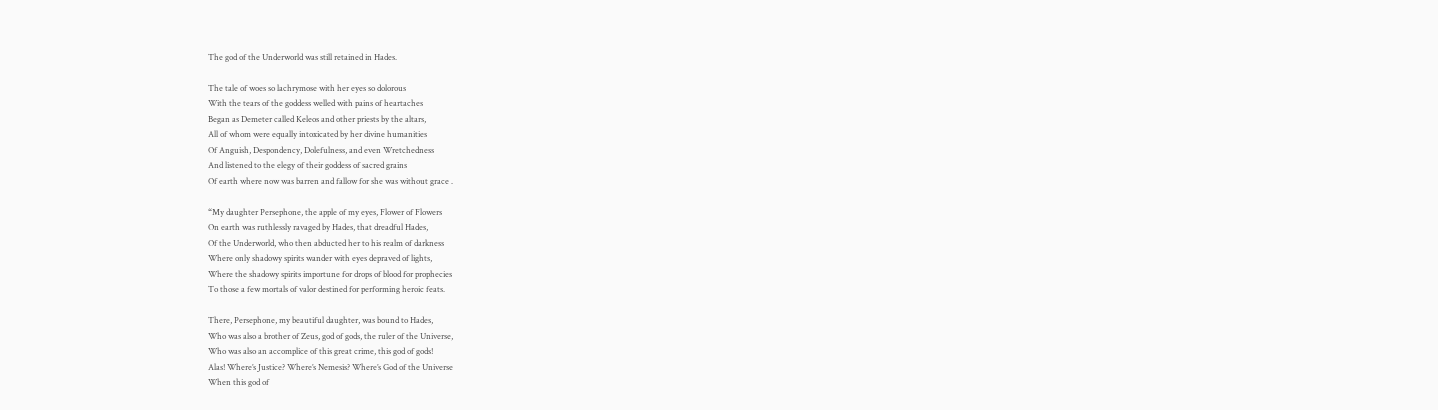The god of the Underworld was still retained in Hades.

The tale of woes so lachrymose with her eyes so dolorous
With the tears of the goddess welled with pains of heartaches
Began as Demeter called Keleos and other priests by the altars,
All of whom were equally intoxicated by her divine humanities
Of Anguish, Despondency, Dolefulness, and even Wretchedness
And listened to the elegy of their goddess of sacred grains
Of earth where now was barren and fallow for she was without grace .

“My daughter Persephone, the apple of my eyes, Flower of Flowers
On earth was ruthlessly ravaged by Hades, that dreadful Hades,
Of the Underworld, who then abducted her to his realm of darkness
Where only shadowy spirits wander with eyes depraved of lights,
Where the shadowy spirits importune for drops of blood for prophecies
To those a few mortals of valor destined for performing heroic feats.

There, Persephone, my beautiful daughter, was bound to Hades,
Who was also a brother of Zeus, god of gods, the ruler of the Universe,
Who was also an accomplice of this great crime, this god of gods!
Alas! Where’s Justice? Where’s Nemesis? Where’s God of the Universe
When this god of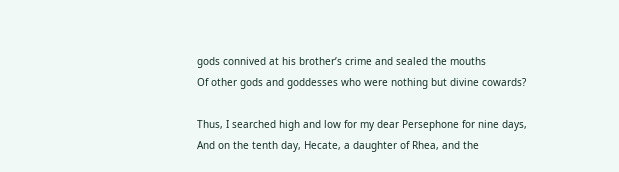gods connived at his brother’s crime and sealed the mouths
Of other gods and goddesses who were nothing but divine cowards?

Thus, I searched high and low for my dear Persephone for nine days,
And on the tenth day, Hecate, a daughter of Rhea, and the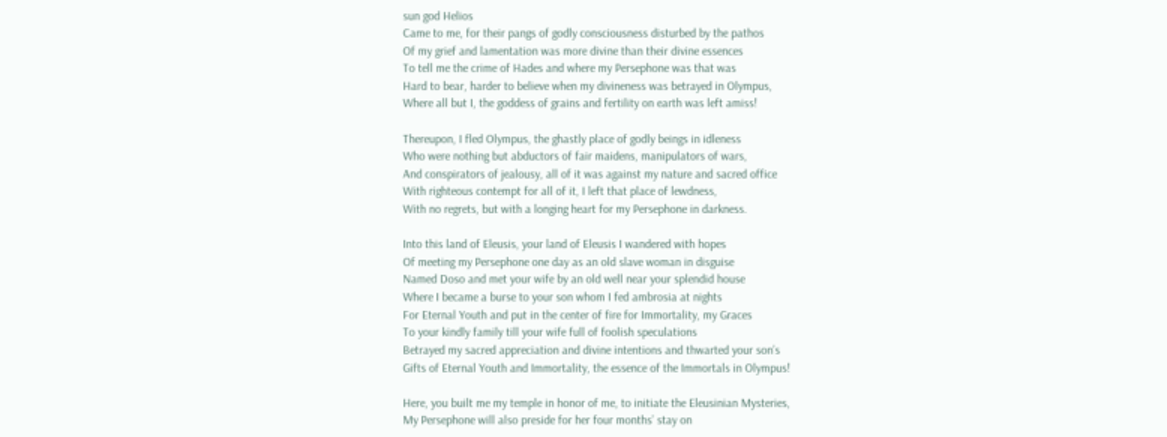sun god Helios
Came to me, for their pangs of godly consciousness disturbed by the pathos
Of my grief and lamentation was more divine than their divine essences
To tell me the crime of Hades and where my Persephone was that was
Hard to bear, harder to believe when my divineness was betrayed in Olympus,
Where all but I, the goddess of grains and fertility on earth was left amiss!

Thereupon, I fled Olympus, the ghastly place of godly beings in idleness
Who were nothing but abductors of fair maidens, manipulators of wars,
And conspirators of jealousy, all of it was against my nature and sacred office
With righteous contempt for all of it, I left that place of lewdness,
With no regrets, but with a longing heart for my Persephone in darkness.

Into this land of Eleusis, your land of Eleusis I wandered with hopes
Of meeting my Persephone one day as an old slave woman in disguise
Named Doso and met your wife by an old well near your splendid house
Where I became a burse to your son whom I fed ambrosia at nights
For Eternal Youth and put in the center of fire for Immortality, my Graces
To your kindly family till your wife full of foolish speculations
Betrayed my sacred appreciation and divine intentions and thwarted your son’s
Gifts of Eternal Youth and Immortality, the essence of the Immortals in Olympus!

Here, you built me my temple in honor of me, to initiate the Eleusinian Mysteries,
My Persephone will also preside for her four months’ stay on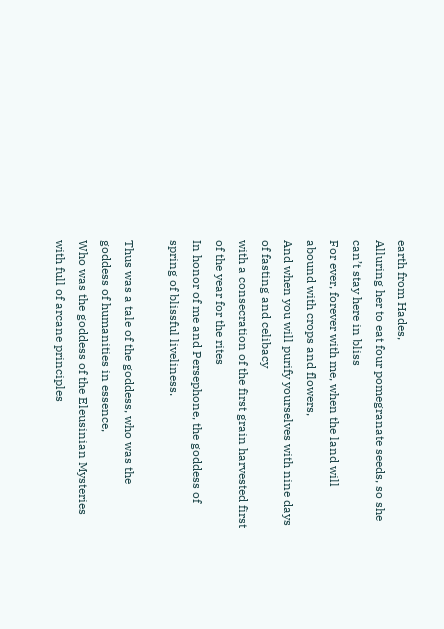earth from Hades,
Alluring her to eat four pomegranate seeds, so she can’t stay here in bliss
For ever, forever with me, when the land will abound with crops and flowers,
And when you will purify yourselves with nine days of fasting and celibacy
with a consecration of the first grain harvested first of the year for the rites
In honor of me and Persephone, the goddess of spring of blissful liveliness.

Thus was a tale of the goddess, who was the goddess of humanities in essence,
Who was the goddess of the Eleusinian Mysteries with full of arcane principles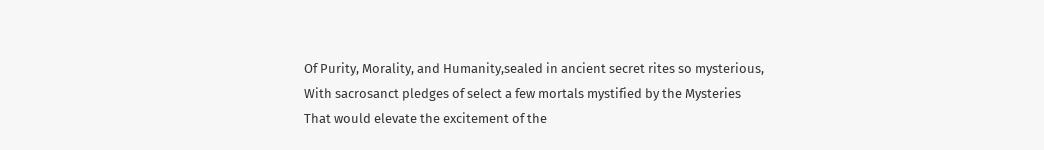Of Purity, Morality, and Humanity,sealed in ancient secret rites so mysterious,
With sacrosanct pledges of select a few mortals mystified by the Mysteries
That would elevate the excitement of the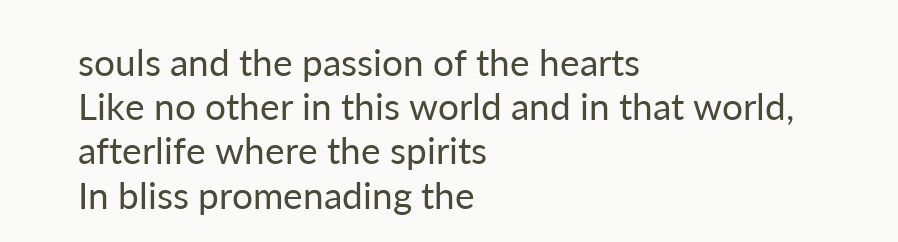souls and the passion of the hearts
Like no other in this world and in that world, afterlife where the spirits
In bliss promenading the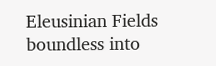Eleusinian Fields boundless into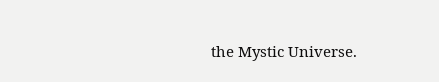the Mystic Universe.